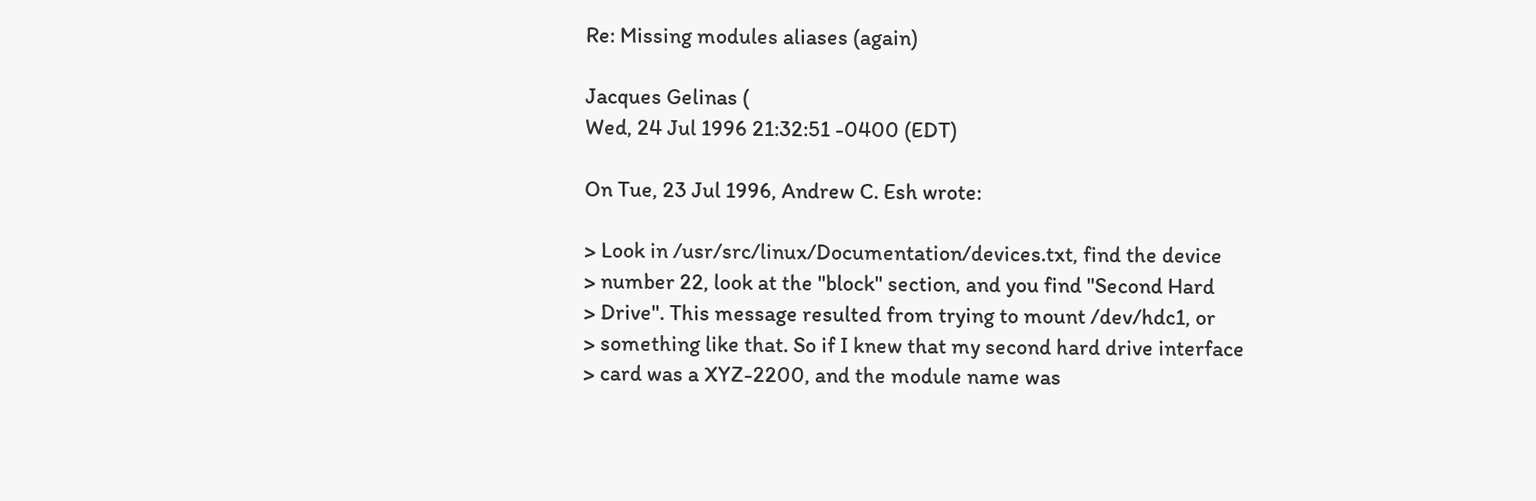Re: Missing modules aliases (again)

Jacques Gelinas (
Wed, 24 Jul 1996 21:32:51 -0400 (EDT)

On Tue, 23 Jul 1996, Andrew C. Esh wrote:

> Look in /usr/src/linux/Documentation/devices.txt, find the device
> number 22, look at the "block" section, and you find "Second Hard
> Drive". This message resulted from trying to mount /dev/hdc1, or
> something like that. So if I knew that my second hard drive interface
> card was a XYZ-2200, and the module name was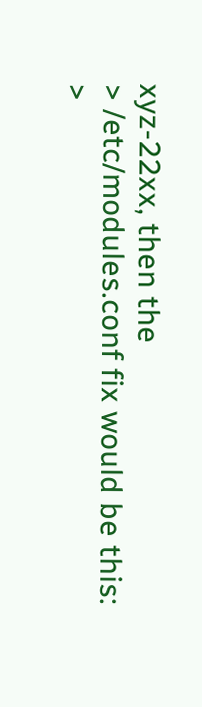xyz-22xx, then the
> /etc/modules.conf fix would be this:
>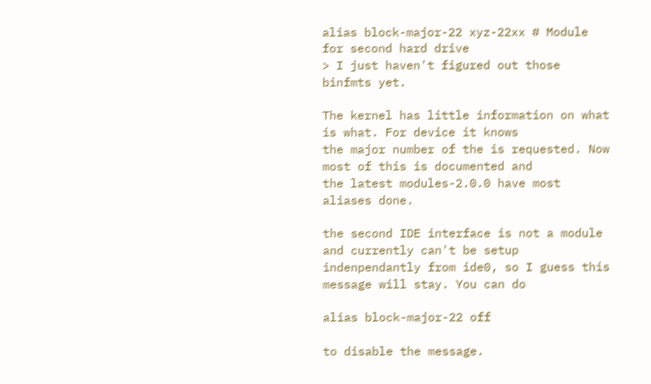alias block-major-22 xyz-22xx # Module for second hard drive
> I just haven't figured out those binfmts yet.

The kernel has little information on what is what. For device it knows
the major number of the is requested. Now most of this is documented and
the latest modules-2.0.0 have most aliases done.

the second IDE interface is not a module and currently can't be setup
indenpendantly from ide0, so I guess this message will stay. You can do

alias block-major-22 off

to disable the message.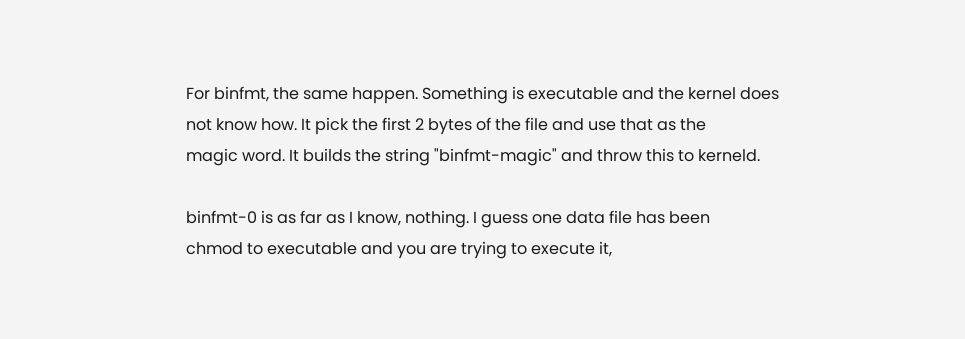For binfmt, the same happen. Something is executable and the kernel does
not know how. It pick the first 2 bytes of the file and use that as the
magic word. It builds the string "binfmt-magic" and throw this to kerneld.

binfmt-0 is as far as I know, nothing. I guess one data file has been
chmod to executable and you are trying to execute it,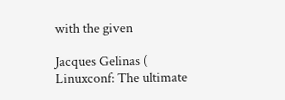with the given

Jacques Gelinas (
Linuxconf: The ultimate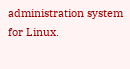administration system for Linux.